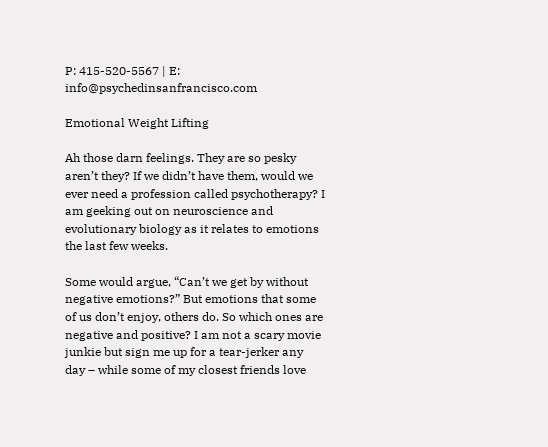P: 415-520-5567 | E: info@psychedinsanfrancisco.com

Emotional Weight Lifting

Ah those darn feelings. They are so pesky aren’t they? If we didn’t have them, would we ever need a profession called psychotherapy? I am geeking out on neuroscience and evolutionary biology as it relates to emotions the last few weeks.

Some would argue, “Can’t we get by without negative emotions?” But emotions that some of us don’t enjoy, others do. So which ones are negative and positive? I am not a scary movie junkie but sign me up for a tear-jerker any day – while some of my closest friends love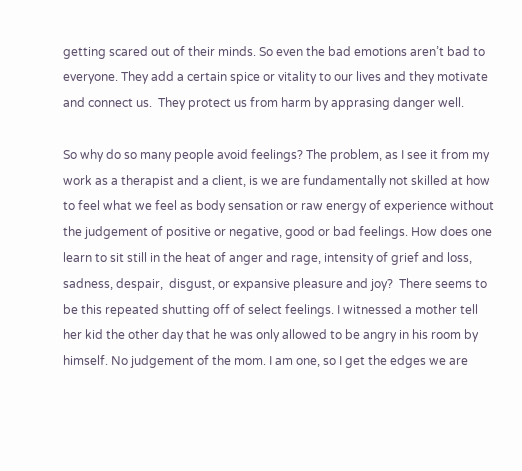getting scared out of their minds. So even the bad emotions aren’t bad to everyone. They add a certain spice or vitality to our lives and they motivate and connect us.  They protect us from harm by apprasing danger well.

So why do so many people avoid feelings? The problem, as I see it from my work as a therapist and a client, is we are fundamentally not skilled at how to feel what we feel as body sensation or raw energy of experience without the judgement of positive or negative, good or bad feelings. How does one learn to sit still in the heat of anger and rage, intensity of grief and loss, sadness, despair,  disgust, or expansive pleasure and joy?  There seems to be this repeated shutting off of select feelings. I witnessed a mother tell her kid the other day that he was only allowed to be angry in his room by himself. No judgement of the mom. I am one, so I get the edges we are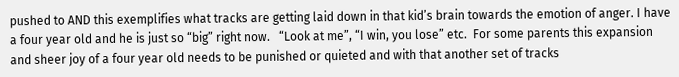pushed to AND this exemplifies what tracks are getting laid down in that kid’s brain towards the emotion of anger. I have a four year old and he is just so “big” right now.   “Look at me”, “I win, you lose” etc.  For some parents this expansion and sheer joy of a four year old needs to be punished or quieted and with that another set of tracks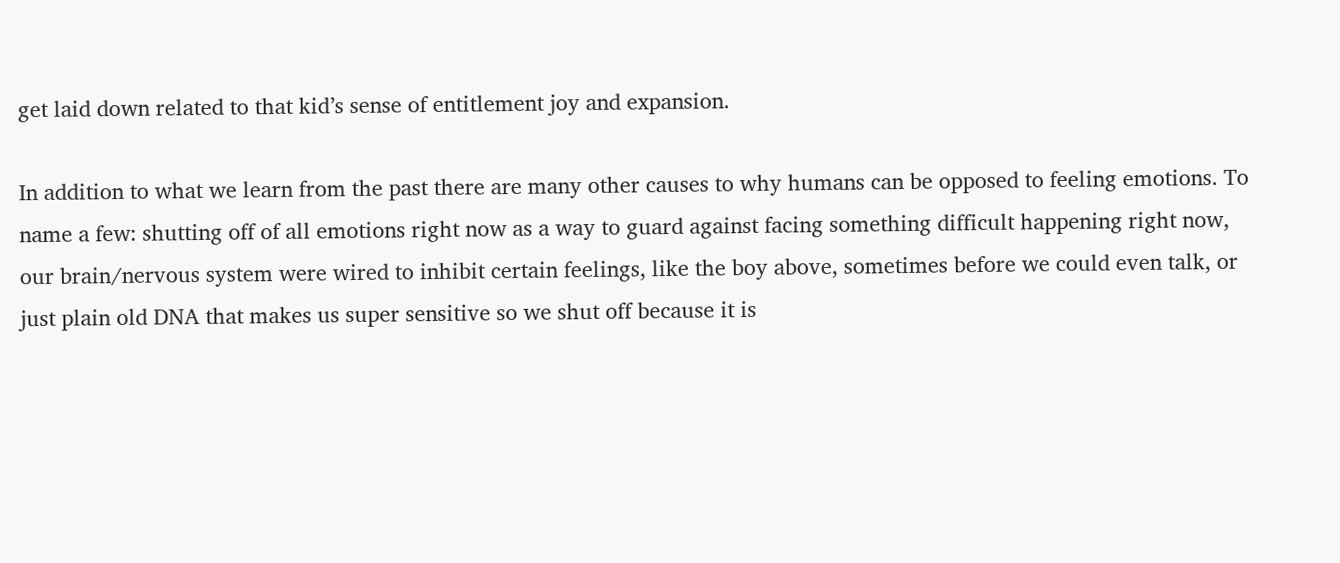get laid down related to that kid’s sense of entitlement joy and expansion.

In addition to what we learn from the past there are many other causes to why humans can be opposed to feeling emotions. To name a few: shutting off of all emotions right now as a way to guard against facing something difficult happening right now, our brain/nervous system were wired to inhibit certain feelings, like the boy above, sometimes before we could even talk, or just plain old DNA that makes us super sensitive so we shut off because it is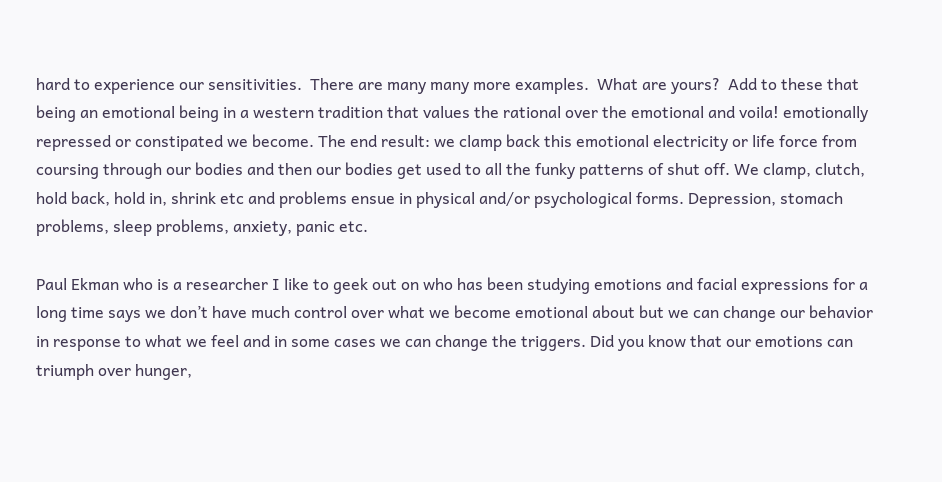hard to experience our sensitivities.  There are many many more examples.  What are yours?  Add to these that being an emotional being in a western tradition that values the rational over the emotional and voila! emotionally repressed or constipated we become. The end result: we clamp back this emotional electricity or life force from coursing through our bodies and then our bodies get used to all the funky patterns of shut off. We clamp, clutch, hold back, hold in, shrink etc and problems ensue in physical and/or psychological forms. Depression, stomach problems, sleep problems, anxiety, panic etc.

Paul Ekman who is a researcher I like to geek out on who has been studying emotions and facial expressions for a long time says we don’t have much control over what we become emotional about but we can change our behavior in response to what we feel and in some cases we can change the triggers. Did you know that our emotions can triumph over hunger,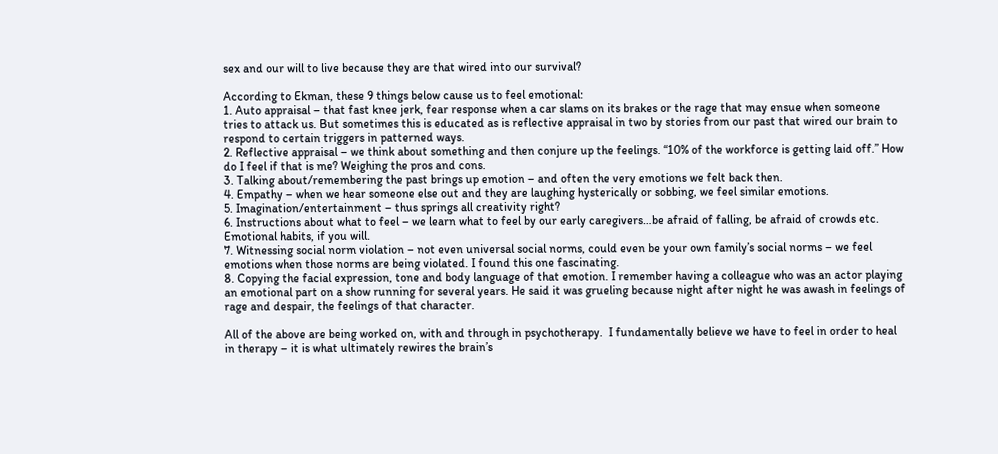sex and our will to live because they are that wired into our survival?

According to Ekman, these 9 things below cause us to feel emotional:
1. Auto appraisal – that fast knee jerk, fear response when a car slams on its brakes or the rage that may ensue when someone tries to attack us. But sometimes this is educated as is reflective appraisal in two by stories from our past that wired our brain to respond to certain triggers in patterned ways.
2. Reflective appraisal – we think about something and then conjure up the feelings. “10% of the workforce is getting laid off.” How do I feel if that is me? Weighing the pros and cons.
3. Talking about/remembering the past brings up emotion – and often the very emotions we felt back then.
4. Empathy – when we hear someone else out and they are laughing hysterically or sobbing, we feel similar emotions.
5. Imagination/entertainment – thus springs all creativity right?
6. Instructions about what to feel – we learn what to feel by our early caregivers…be afraid of falling, be afraid of crowds etc. Emotional habits, if you will.
7. Witnessing social norm violation – not even universal social norms, could even be your own family’s social norms – we feel emotions when those norms are being violated. I found this one fascinating.
8. Copying the facial expression, tone and body language of that emotion. I remember having a colleague who was an actor playing an emotional part on a show running for several years. He said it was grueling because night after night he was awash in feelings of rage and despair, the feelings of that character.

All of the above are being worked on, with and through in psychotherapy.  I fundamentally believe we have to feel in order to heal in therapy – it is what ultimately rewires the brain’s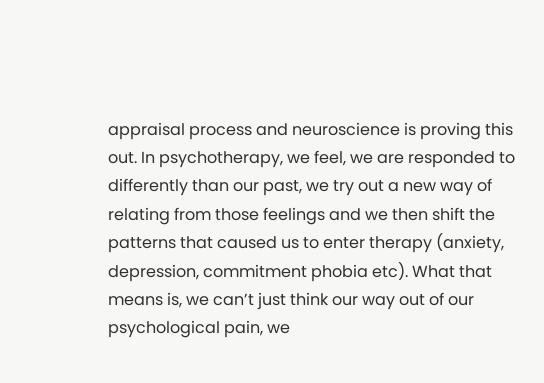appraisal process and neuroscience is proving this out. In psychotherapy, we feel, we are responded to differently than our past, we try out a new way of relating from those feelings and we then shift the patterns that caused us to enter therapy (anxiety, depression, commitment phobia etc). What that means is, we can’t just think our way out of our psychological pain, we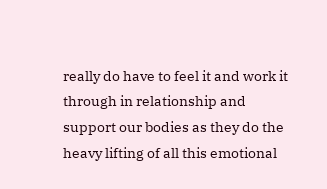really do have to feel it and work it through in relationship and support our bodies as they do the heavy lifting of all this emotional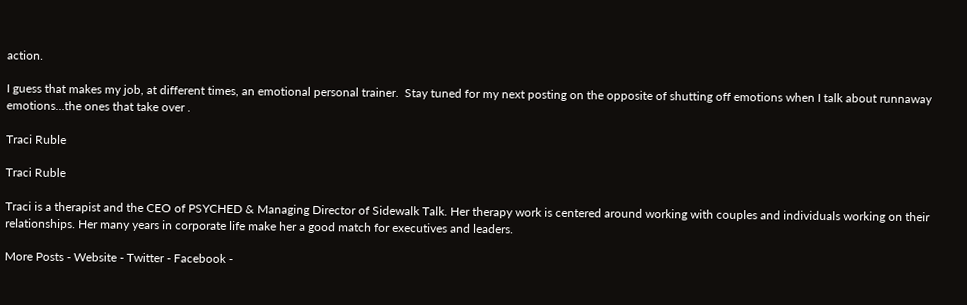action.

I guess that makes my job, at different times, an emotional personal trainer.  Stay tuned for my next posting on the opposite of shutting off emotions when I talk about runnaway emotions…the ones that take over .

Traci Ruble

Traci Ruble

Traci is a therapist and the CEO of PSYCHED & Managing Director of Sidewalk Talk. Her therapy work is centered around working with couples and individuals working on their relationships. Her many years in corporate life make her a good match for executives and leaders.

More Posts - Website - Twitter - Facebook -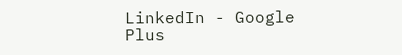LinkedIn - Google Plus